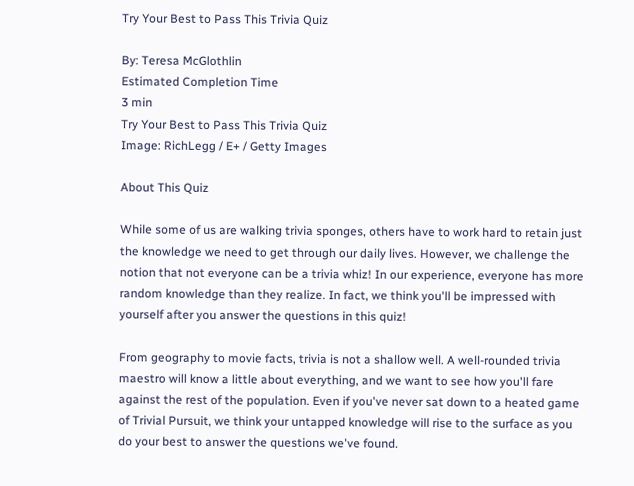Try Your Best to Pass This Trivia Quiz

By: Teresa McGlothlin
Estimated Completion Time
3 min
Try Your Best to Pass This Trivia Quiz
Image: RichLegg / E+ / Getty Images

About This Quiz

While some of us are walking trivia sponges, others have to work hard to retain just the knowledge we need to get through our daily lives. However, we challenge the notion that not everyone can be a trivia whiz! In our experience, everyone has more random knowledge than they realize. In fact, we think you'll be impressed with yourself after you answer the questions in this quiz!

From geography to movie facts, trivia is not a shallow well. A well-rounded trivia maestro will know a little about everything, and we want to see how you'll fare against the rest of the population. Even if you've never sat down to a heated game of Trivial Pursuit, we think your untapped knowledge will rise to the surface as you do your best to answer the questions we've found.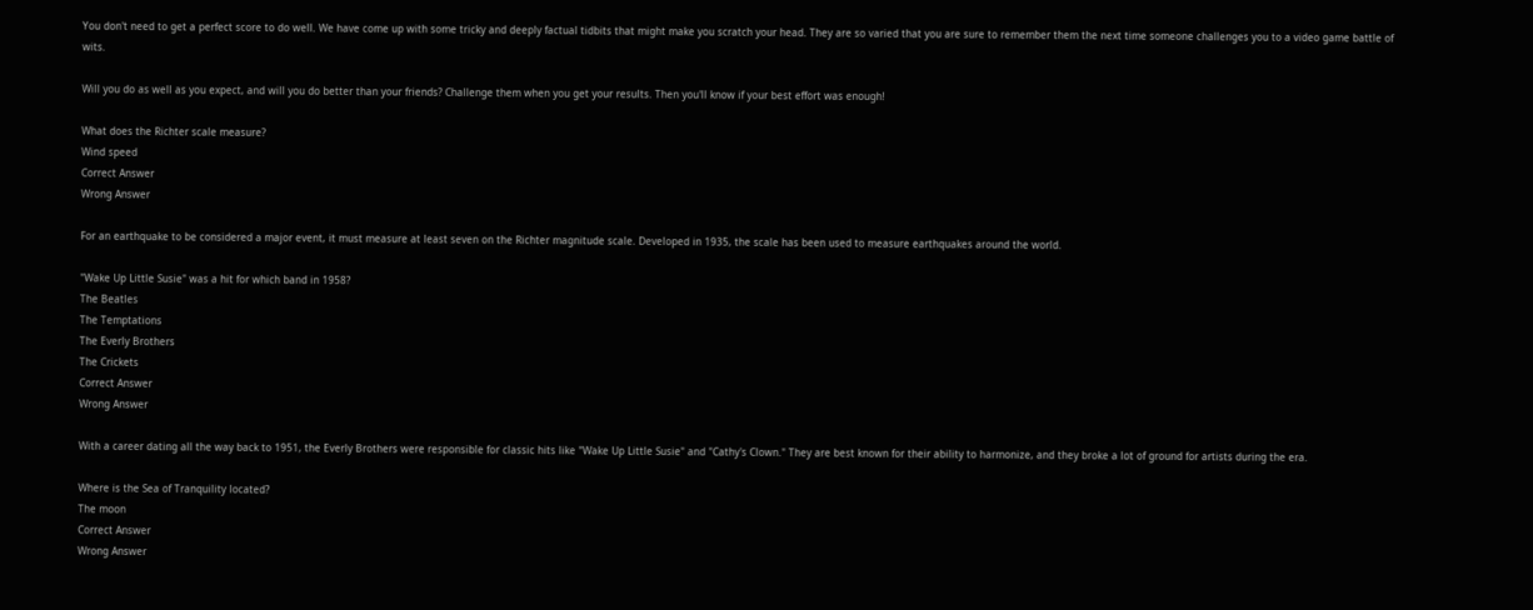You don't need to get a perfect score to do well. We have come up with some tricky and deeply factual tidbits that might make you scratch your head. They are so varied that you are sure to remember them the next time someone challenges you to a video game battle of wits.

Will you do as well as you expect, and will you do better than your friends? Challenge them when you get your results. Then you'll know if your best effort was enough!

What does the Richter scale measure?
Wind speed
Correct Answer
Wrong Answer

For an earthquake to be considered a major event, it must measure at least seven on the Richter magnitude scale. Developed in 1935, the scale has been used to measure earthquakes around the world.

"Wake Up Little Susie" was a hit for which band in 1958?
The Beatles
The Temptations
The Everly Brothers
The Crickets
Correct Answer
Wrong Answer

With a career dating all the way back to 1951, the Everly Brothers were responsible for classic hits like "Wake Up Little Susie" and "Cathy's Clown." They are best known for their ability to harmonize, and they broke a lot of ground for artists during the era.

Where is the Sea of Tranquility located?
The moon
Correct Answer
Wrong Answer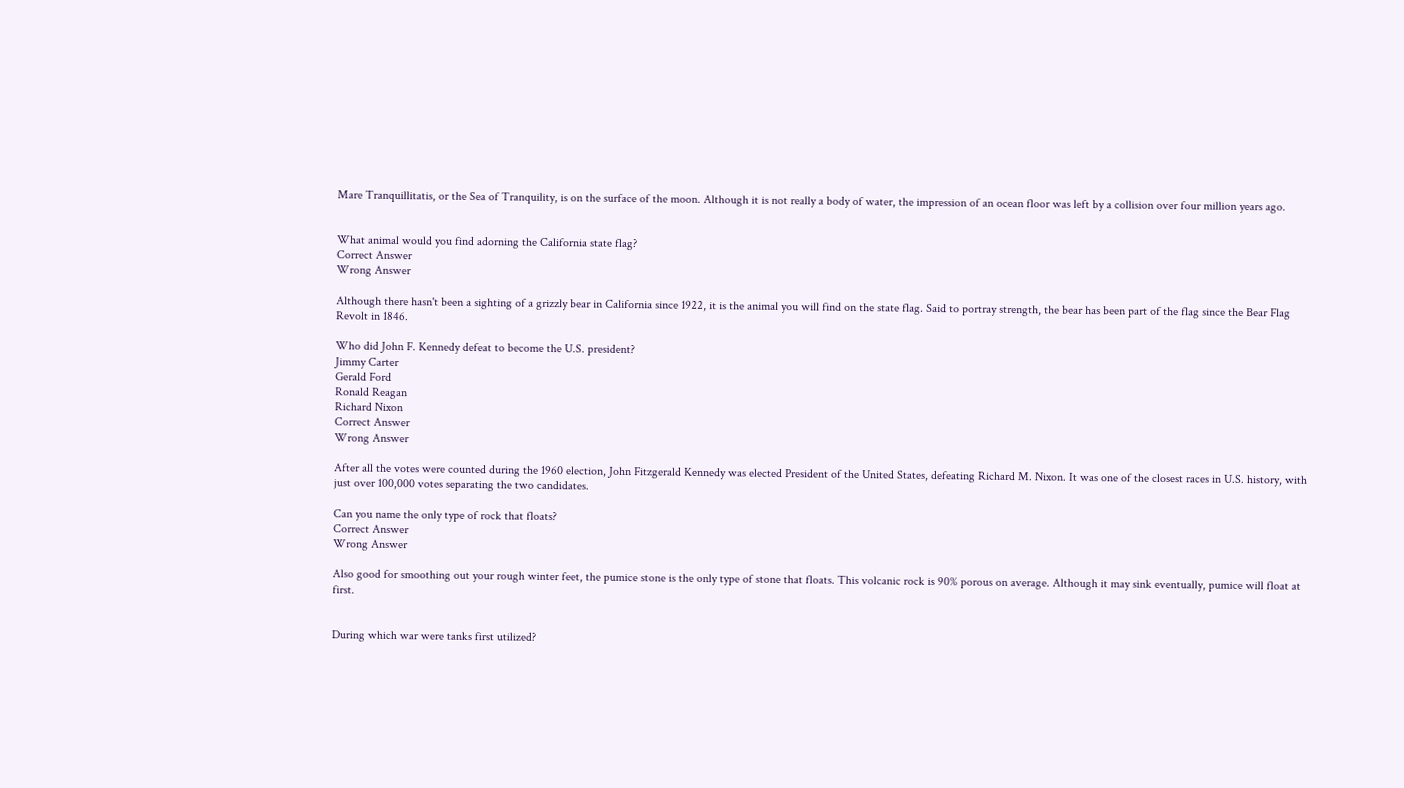Mare Tranquillitatis, or the Sea of Tranquility, is on the surface of the moon. Although it is not really a body of water, the impression of an ocean floor was left by a collision over four million years ago.


What animal would you find adorning the California state flag?
Correct Answer
Wrong Answer

Although there hasn't been a sighting of a grizzly bear in California since 1922, it is the animal you will find on the state flag. Said to portray strength, the bear has been part of the flag since the Bear Flag Revolt in 1846.

Who did John F. Kennedy defeat to become the U.S. president?
Jimmy Carter
Gerald Ford
Ronald Reagan
Richard Nixon
Correct Answer
Wrong Answer

After all the votes were counted during the 1960 election, John Fitzgerald Kennedy was elected President of the United States, defeating Richard M. Nixon. It was one of the closest races in U.S. history, with just over 100,000 votes separating the two candidates.

Can you name the only type of rock that floats?
Correct Answer
Wrong Answer

Also good for smoothing out your rough winter feet, the pumice stone is the only type of stone that floats. This volcanic rock is 90% porous on average. Although it may sink eventually, pumice will float at first.


During which war were tanks first utilized?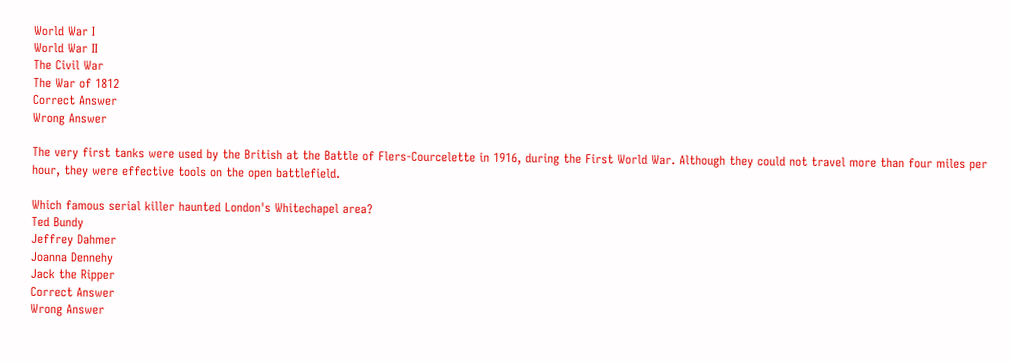World War I
World War II
The Civil War
The War of 1812
Correct Answer
Wrong Answer

The very first tanks were used by the British at the Battle of Flers-Courcelette in 1916, during the First World War. Although they could not travel more than four miles per hour, they were effective tools on the open battlefield.

Which famous serial killer haunted London's Whitechapel area?
Ted Bundy
Jeffrey Dahmer
Joanna Dennehy
Jack the Ripper
Correct Answer
Wrong Answer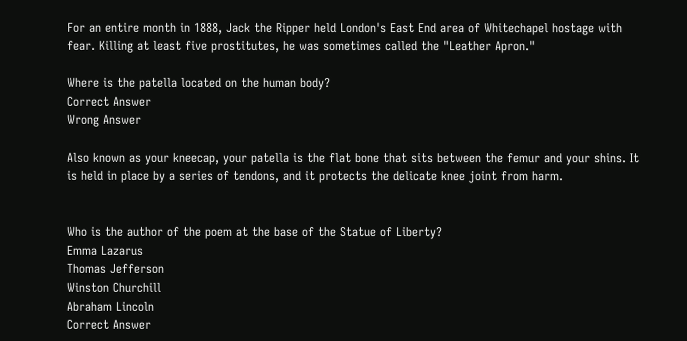For an entire month in 1888, Jack the Ripper held London's East End area of Whitechapel hostage with fear. Killing at least five prostitutes, he was sometimes called the "Leather Apron."

Where is the patella located on the human body?
Correct Answer
Wrong Answer

Also known as your kneecap, your patella is the flat bone that sits between the femur and your shins. It is held in place by a series of tendons, and it protects the delicate knee joint from harm.


Who is the author of the poem at the base of the Statue of Liberty?
Emma Lazarus
Thomas Jefferson
Winston Churchill
Abraham Lincoln
Correct Answer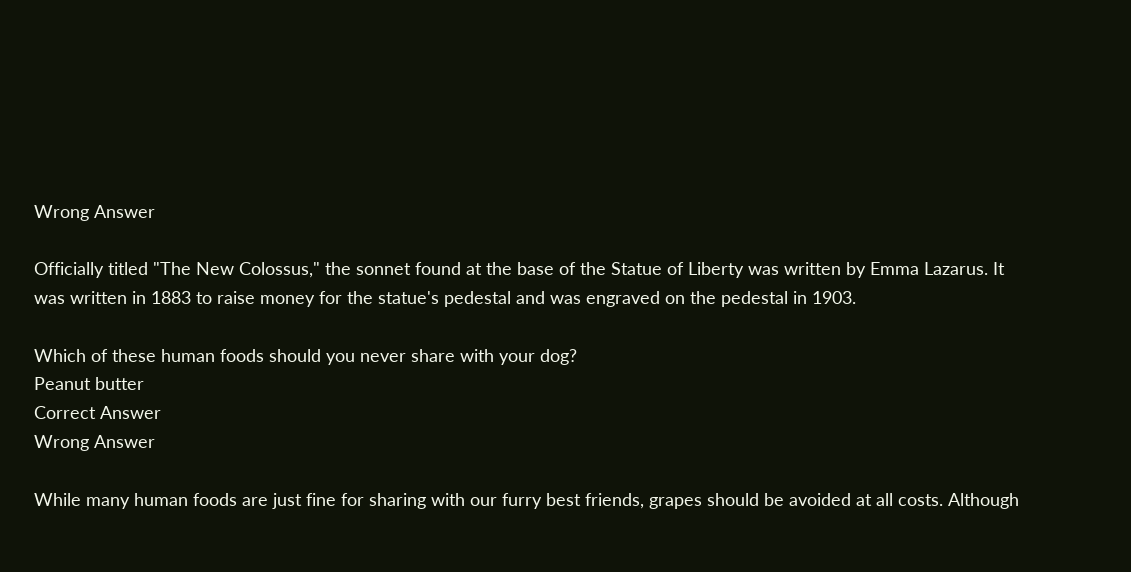Wrong Answer

Officially titled "The New Colossus," the sonnet found at the base of the Statue of Liberty was written by Emma Lazarus. It was written in 1883 to raise money for the statue's pedestal and was engraved on the pedestal in 1903.

Which of these human foods should you never share with your dog?
Peanut butter
Correct Answer
Wrong Answer

While many human foods are just fine for sharing with our furry best friends, grapes should be avoided at all costs. Although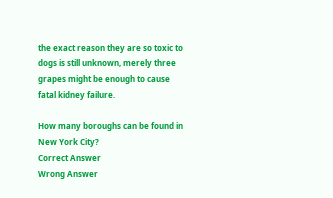the exact reason they are so toxic to dogs is still unknown, merely three grapes might be enough to cause fatal kidney failure.

How many boroughs can be found in New York City?
Correct Answer
Wrong Answer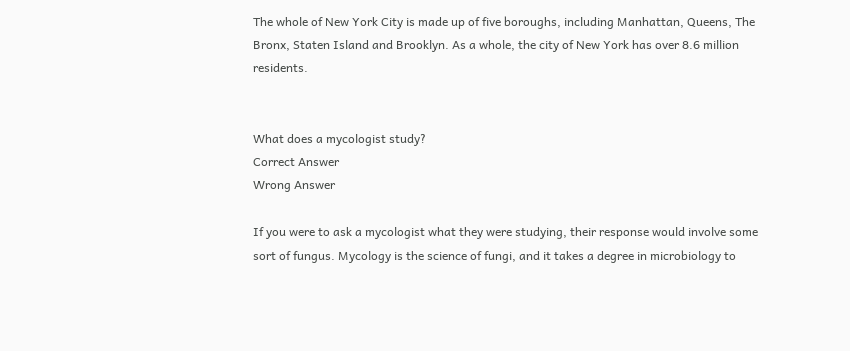The whole of New York City is made up of five boroughs, including Manhattan, Queens, The Bronx, Staten Island and Brooklyn. As a whole, the city of New York has over 8.6 million residents.


What does a mycologist study?
Correct Answer
Wrong Answer

If you were to ask a mycologist what they were studying, their response would involve some sort of fungus. Mycology is the science of fungi, and it takes a degree in microbiology to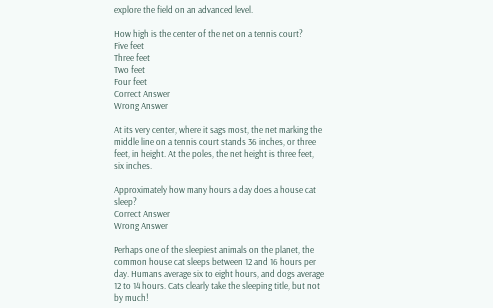explore the field on an advanced level.

How high is the center of the net on a tennis court?
Five feet
Three feet
Two feet
Four feet
Correct Answer
Wrong Answer

At its very center, where it sags most, the net marking the middle line on a tennis court stands 36 inches, or three feet, in height. At the poles, the net height is three feet, six inches.

Approximately how many hours a day does a house cat sleep?
Correct Answer
Wrong Answer

Perhaps one of the sleepiest animals on the planet, the common house cat sleeps between 12 and 16 hours per day. Humans average six to eight hours, and dogs average 12 to 14 hours. Cats clearly take the sleeping title, but not by much!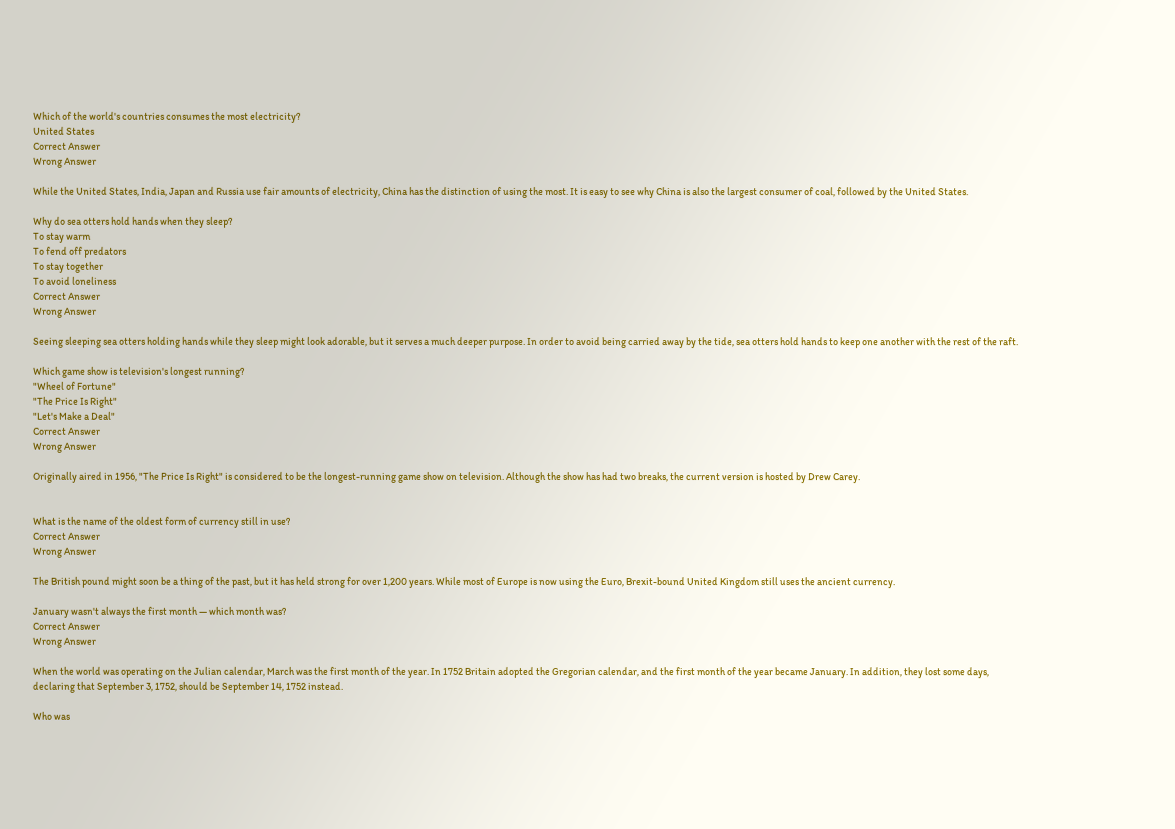Which of the world's countries consumes the most electricity?
United States
Correct Answer
Wrong Answer

While the United States, India, Japan and Russia use fair amounts of electricity, China has the distinction of using the most. It is easy to see why China is also the largest consumer of coal, followed by the United States.

Why do sea otters hold hands when they sleep?
To stay warm
To fend off predators
To stay together
To avoid loneliness
Correct Answer
Wrong Answer

Seeing sleeping sea otters holding hands while they sleep might look adorable, but it serves a much deeper purpose. In order to avoid being carried away by the tide, sea otters hold hands to keep one another with the rest of the raft.

Which game show is television's longest running?
"Wheel of Fortune"
"The Price Is Right"
"Let's Make a Deal"
Correct Answer
Wrong Answer

Originally aired in 1956, "The Price Is Right" is considered to be the longest-running game show on television. Although the show has had two breaks, the current version is hosted by Drew Carey.


What is the name of the oldest form of currency still in use?
Correct Answer
Wrong Answer

The British pound might soon be a thing of the past, but it has held strong for over 1,200 years. While most of Europe is now using the Euro, Brexit-bound United Kingdom still uses the ancient currency.

January wasn't always the first month — which month was?
Correct Answer
Wrong Answer

When the world was operating on the Julian calendar, March was the first month of the year. In 1752 Britain adopted the Gregorian calendar, and the first month of the year became January. In addition, they lost some days, declaring that September 3, 1752, should be September 14, 1752 instead.

Who was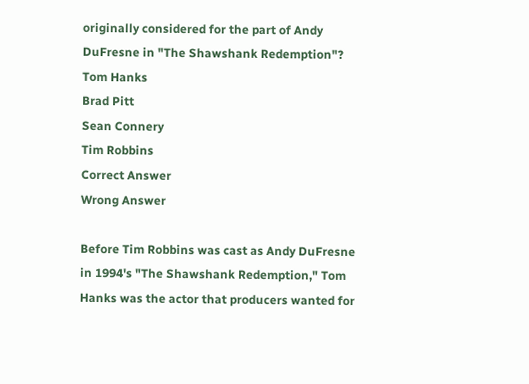originally considered for the part of Andy DuFresne in "The Shawshank Redemption"?
Tom Hanks
Brad Pitt
Sean Connery
Tim Robbins
Correct Answer
Wrong Answer

Before Tim Robbins was cast as Andy DuFresne in 1994's "The Shawshank Redemption," Tom Hanks was the actor that producers wanted for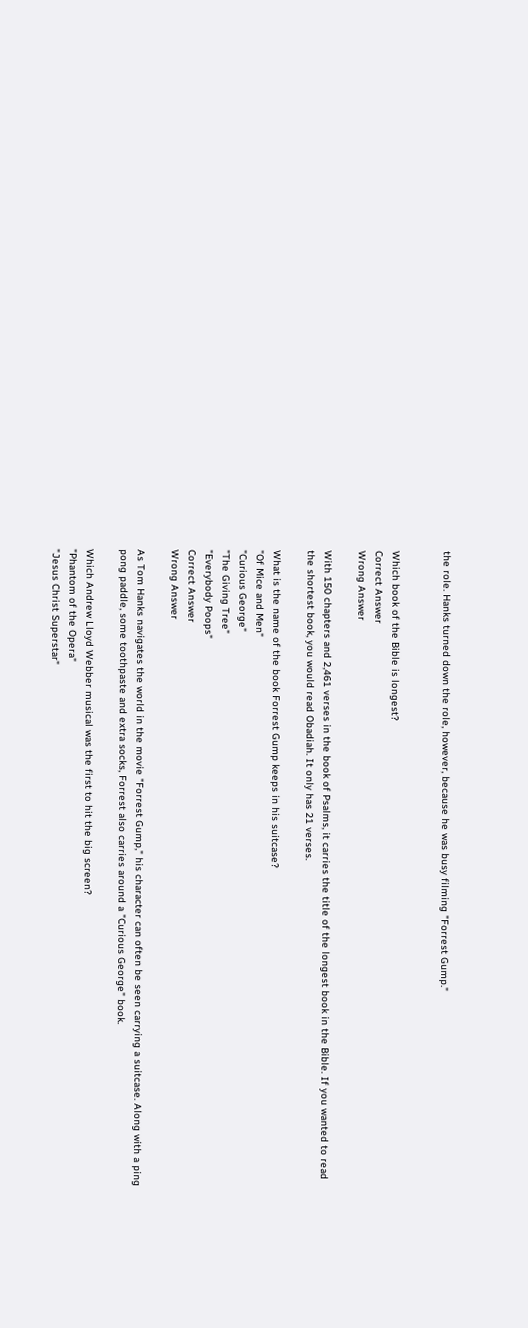the role. Hanks turned down the role, however, because he was busy filming "Forrest Gump."


Which book of the Bible is longest?
Correct Answer
Wrong Answer

With 150 chapters and 2,461 verses in the book of Psalms, it carries the title of the longest book in the Bible. If you wanted to read the shortest book, you would read Obadiah. It only has 21 verses.

What is the name of the book Forrest Gump keeps in his suitcase?
"Of Mice and Men"
"Curious George"
"The Giving Tree"
"Everybody Poops"
Correct Answer
Wrong Answer

As Tom Hanks navigates the world in the movie "Forrest Gump," his character can often be seen carrying a suitcase. Along with a ping pong paddle, some toothpaste and extra socks, Forrest also carries around a "Curious George" book.

Which Andrew Lloyd Webber musical was the first to hit the big screen?
"Phantom of the Opera"
"Jesus Christ Superstar"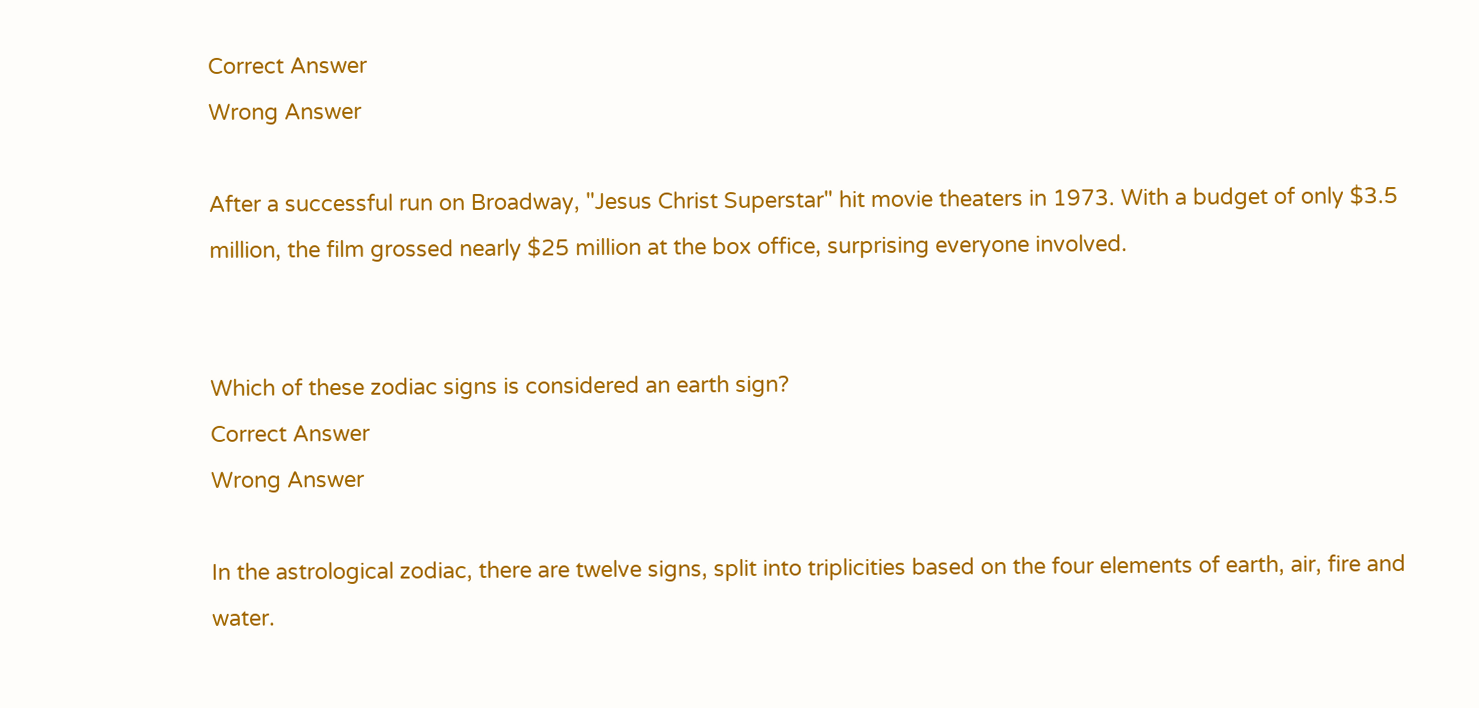Correct Answer
Wrong Answer

After a successful run on Broadway, "Jesus Christ Superstar" hit movie theaters in 1973. With a budget of only $3.5 million, the film grossed nearly $25 million at the box office, surprising everyone involved.


Which of these zodiac signs is considered an earth sign?
Correct Answer
Wrong Answer

In the astrological zodiac, there are twelve signs, split into triplicities based on the four elements of earth, air, fire and water.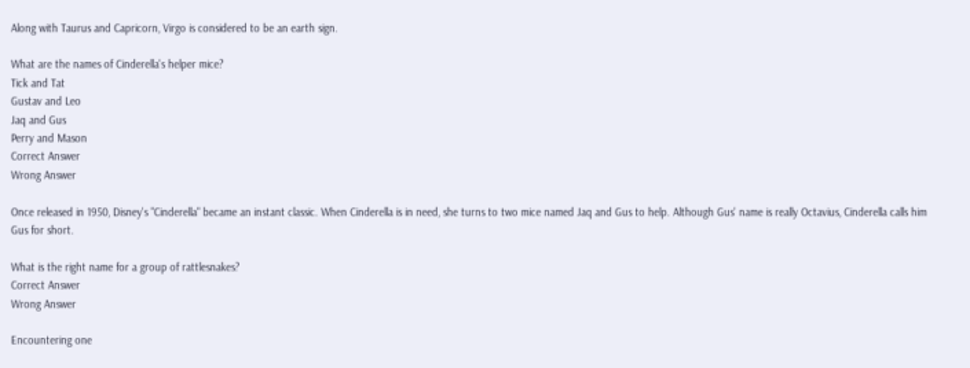Along with Taurus and Capricorn, Virgo is considered to be an earth sign.

What are the names of Cinderella's helper mice?
Tick and Tat
Gustav and Leo
Jaq and Gus
Perry and Mason
Correct Answer
Wrong Answer

Once released in 1950, Disney's "Cinderella" became an instant classic. When Cinderella is in need, she turns to two mice named Jaq and Gus to help. Although Gus' name is really Octavius, Cinderella calls him Gus for short.

What is the right name for a group of rattlesnakes?
Correct Answer
Wrong Answer

Encountering one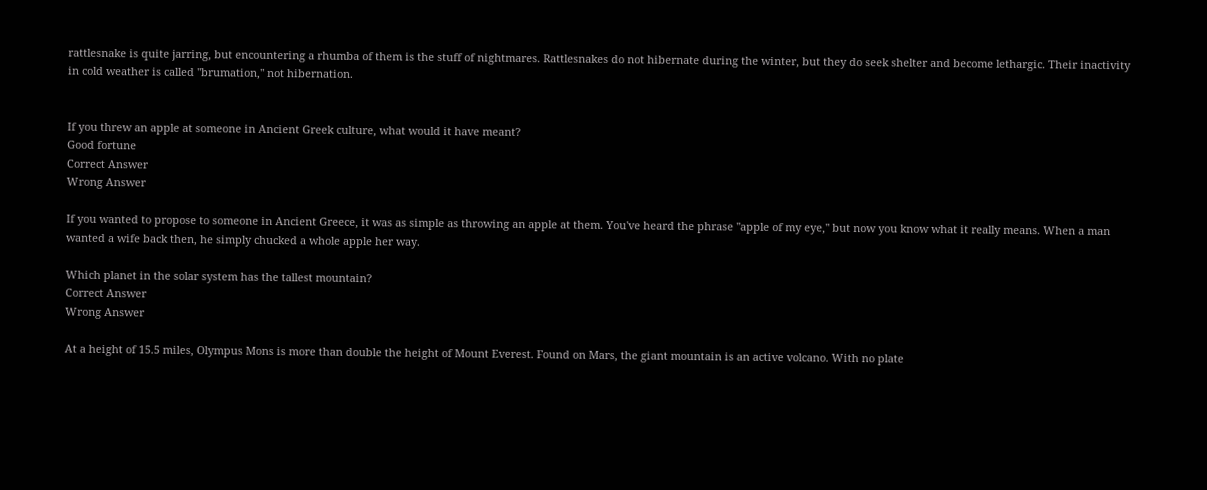rattlesnake is quite jarring, but encountering a rhumba of them is the stuff of nightmares. Rattlesnakes do not hibernate during the winter, but they do seek shelter and become lethargic. Their inactivity in cold weather is called "brumation," not hibernation.


If you threw an apple at someone in Ancient Greek culture, what would it have meant?
Good fortune
Correct Answer
Wrong Answer

If you wanted to propose to someone in Ancient Greece, it was as simple as throwing an apple at them. You've heard the phrase "apple of my eye," but now you know what it really means. When a man wanted a wife back then, he simply chucked a whole apple her way.

Which planet in the solar system has the tallest mountain?
Correct Answer
Wrong Answer

At a height of 15.5 miles, Olympus Mons is more than double the height of Mount Everest. Found on Mars, the giant mountain is an active volcano. With no plate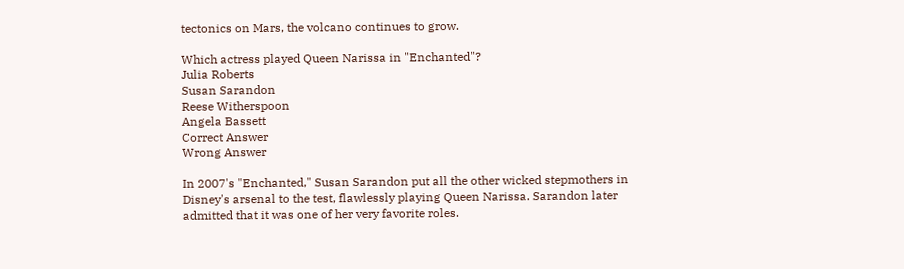tectonics on Mars, the volcano continues to grow.

Which actress played Queen Narissa in "Enchanted"?
Julia Roberts
Susan Sarandon
Reese Witherspoon
Angela Bassett
Correct Answer
Wrong Answer

In 2007's "Enchanted," Susan Sarandon put all the other wicked stepmothers in Disney's arsenal to the test, flawlessly playing Queen Narissa. Sarandon later admitted that it was one of her very favorite roles.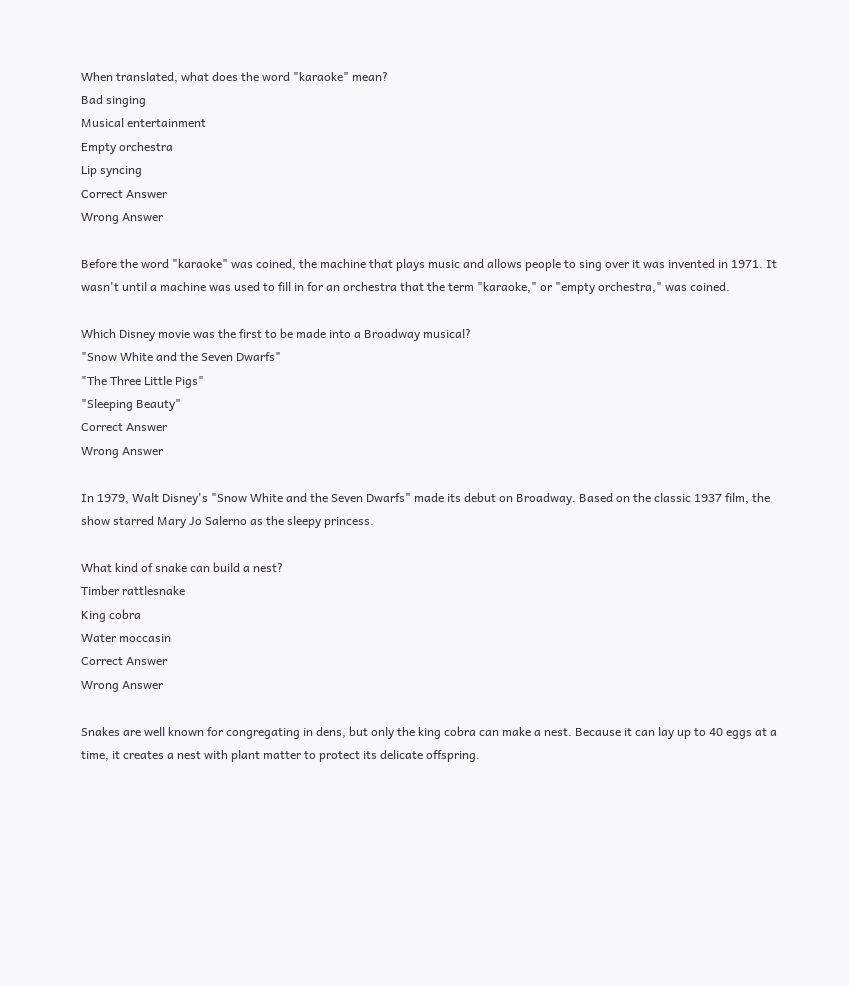When translated, what does the word "karaoke" mean?
Bad singing
Musical entertainment
Empty orchestra
Lip syncing
Correct Answer
Wrong Answer

Before the word "karaoke" was coined, the machine that plays music and allows people to sing over it was invented in 1971. It wasn't until a machine was used to fill in for an orchestra that the term "karaoke," or "empty orchestra," was coined.

Which Disney movie was the first to be made into a Broadway musical?
"Snow White and the Seven Dwarfs"
"The Three Little Pigs"
"Sleeping Beauty"
Correct Answer
Wrong Answer

In 1979, Walt Disney's "Snow White and the Seven Dwarfs" made its debut on Broadway. Based on the classic 1937 film, the show starred Mary Jo Salerno as the sleepy princess.

What kind of snake can build a nest?
Timber rattlesnake
King cobra
Water moccasin
Correct Answer
Wrong Answer

Snakes are well known for congregating in dens, but only the king cobra can make a nest. Because it can lay up to 40 eggs at a time, it creates a nest with plant matter to protect its delicate offspring.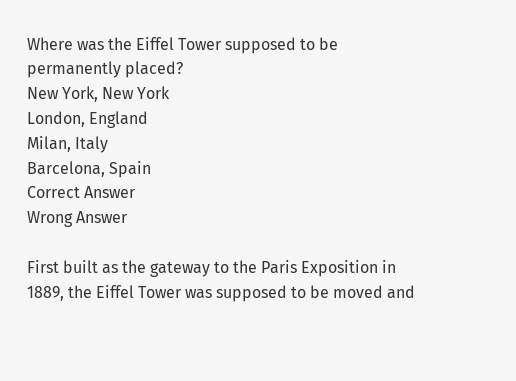Where was the Eiffel Tower supposed to be permanently placed?
New York, New York
London, England
Milan, Italy
Barcelona, Spain
Correct Answer
Wrong Answer

First built as the gateway to the Paris Exposition in 1889, the Eiffel Tower was supposed to be moved and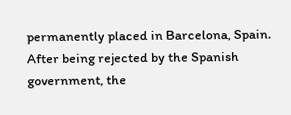permanently placed in Barcelona, Spain. After being rejected by the Spanish government, the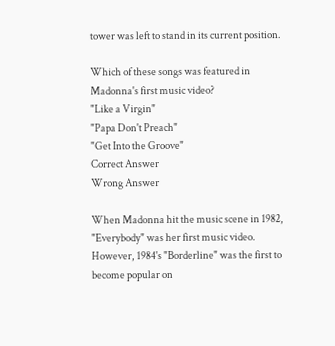tower was left to stand in its current position.

Which of these songs was featured in Madonna's first music video?
"Like a Virgin"
"Papa Don't Preach"
"Get Into the Groove"
Correct Answer
Wrong Answer

When Madonna hit the music scene in 1982, "Everybody" was her first music video. However, 1984's "Borderline" was the first to become popular on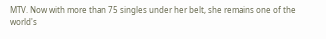MTV. Now with more than 75 singles under her belt, she remains one of the world's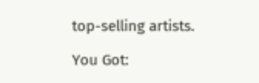top-selling artists.

You Got: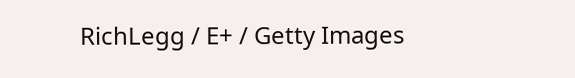RichLegg / E+ / Getty Images